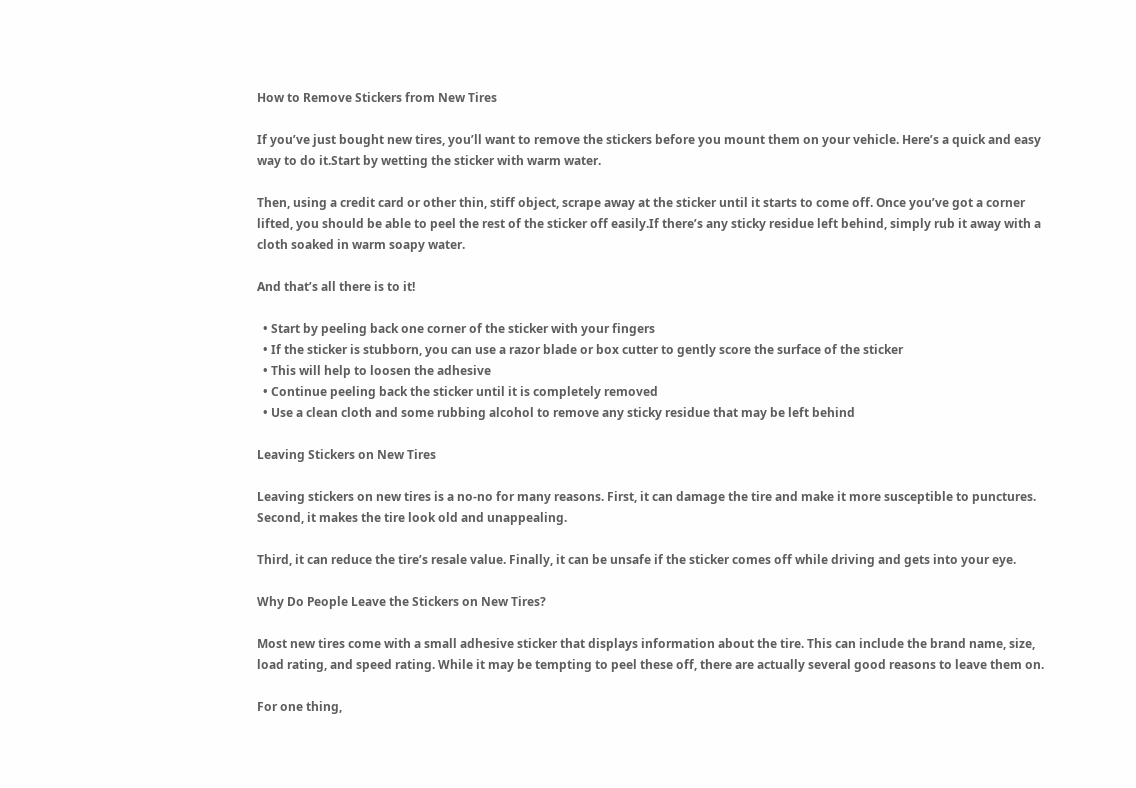How to Remove Stickers from New Tires

If you’ve just bought new tires, you’ll want to remove the stickers before you mount them on your vehicle. Here’s a quick and easy way to do it.Start by wetting the sticker with warm water.

Then, using a credit card or other thin, stiff object, scrape away at the sticker until it starts to come off. Once you’ve got a corner lifted, you should be able to peel the rest of the sticker off easily.If there’s any sticky residue left behind, simply rub it away with a cloth soaked in warm soapy water.

And that’s all there is to it!

  • Start by peeling back one corner of the sticker with your fingers
  • If the sticker is stubborn, you can use a razor blade or box cutter to gently score the surface of the sticker
  • This will help to loosen the adhesive
  • Continue peeling back the sticker until it is completely removed
  • Use a clean cloth and some rubbing alcohol to remove any sticky residue that may be left behind

Leaving Stickers on New Tires

Leaving stickers on new tires is a no-no for many reasons. First, it can damage the tire and make it more susceptible to punctures. Second, it makes the tire look old and unappealing.

Third, it can reduce the tire’s resale value. Finally, it can be unsafe if the sticker comes off while driving and gets into your eye.

Why Do People Leave the Stickers on New Tires?

Most new tires come with a small adhesive sticker that displays information about the tire. This can include the brand name, size, load rating, and speed rating. While it may be tempting to peel these off, there are actually several good reasons to leave them on.

For one thing,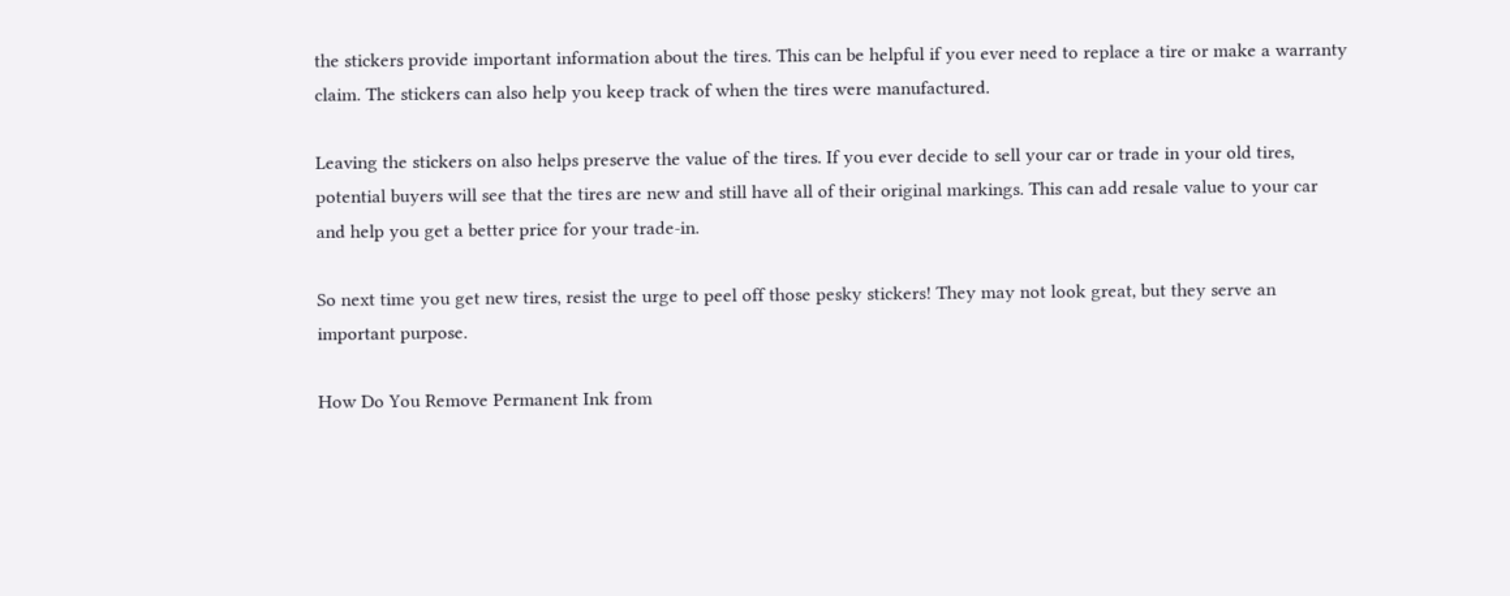the stickers provide important information about the tires. This can be helpful if you ever need to replace a tire or make a warranty claim. The stickers can also help you keep track of when the tires were manufactured.

Leaving the stickers on also helps preserve the value of the tires. If you ever decide to sell your car or trade in your old tires, potential buyers will see that the tires are new and still have all of their original markings. This can add resale value to your car and help you get a better price for your trade-in.

So next time you get new tires, resist the urge to peel off those pesky stickers! They may not look great, but they serve an important purpose.

How Do You Remove Permanent Ink from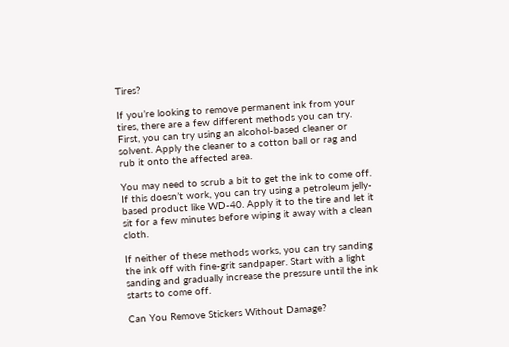Tires?

If you’re looking to remove permanent ink from your tires, there are a few different methods you can try. First, you can try using an alcohol-based cleaner or solvent. Apply the cleaner to a cotton ball or rag and rub it onto the affected area.

You may need to scrub a bit to get the ink to come off. If this doesn’t work, you can try using a petroleum jelly-based product like WD-40. Apply it to the tire and let it sit for a few minutes before wiping it away with a clean cloth.

If neither of these methods works, you can try sanding the ink off with fine-grit sandpaper. Start with a light sanding and gradually increase the pressure until the ink starts to come off.

Can You Remove Stickers Without Damage?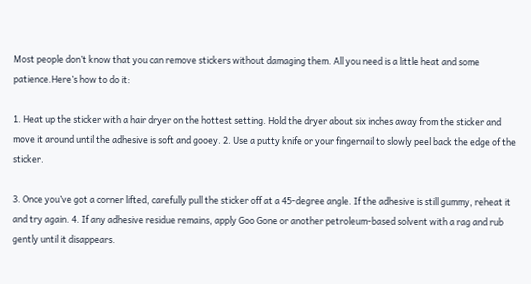Most people don’t know that you can remove stickers without damaging them. All you need is a little heat and some patience.Here’s how to do it:

1. Heat up the sticker with a hair dryer on the hottest setting. Hold the dryer about six inches away from the sticker and move it around until the adhesive is soft and gooey. 2. Use a putty knife or your fingernail to slowly peel back the edge of the sticker.

3. Once you’ve got a corner lifted, carefully pull the sticker off at a 45-degree angle. If the adhesive is still gummy, reheat it and try again. 4. If any adhesive residue remains, apply Goo Gone or another petroleum-based solvent with a rag and rub gently until it disappears.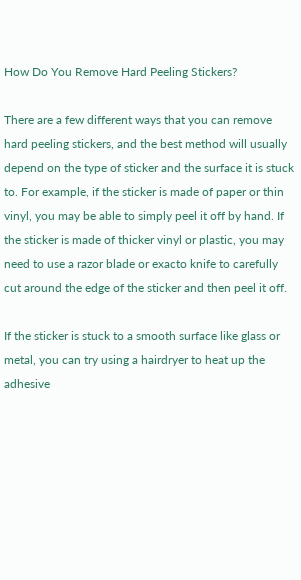How Do You Remove Hard Peeling Stickers?

There are a few different ways that you can remove hard peeling stickers, and the best method will usually depend on the type of sticker and the surface it is stuck to. For example, if the sticker is made of paper or thin vinyl, you may be able to simply peel it off by hand. If the sticker is made of thicker vinyl or plastic, you may need to use a razor blade or exacto knife to carefully cut around the edge of the sticker and then peel it off.

If the sticker is stuck to a smooth surface like glass or metal, you can try using a hairdryer to heat up the adhesive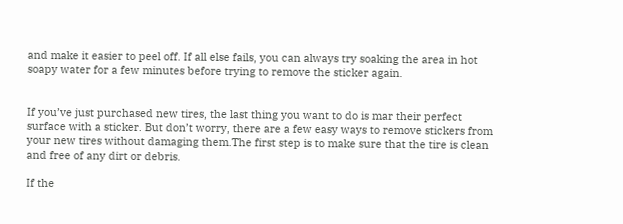and make it easier to peel off. If all else fails, you can always try soaking the area in hot soapy water for a few minutes before trying to remove the sticker again.


If you’ve just purchased new tires, the last thing you want to do is mar their perfect surface with a sticker. But don’t worry, there are a few easy ways to remove stickers from your new tires without damaging them.The first step is to make sure that the tire is clean and free of any dirt or debris.

If the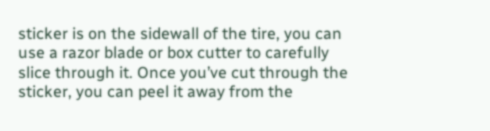sticker is on the sidewall of the tire, you can use a razor blade or box cutter to carefully slice through it. Once you’ve cut through the sticker, you can peel it away from the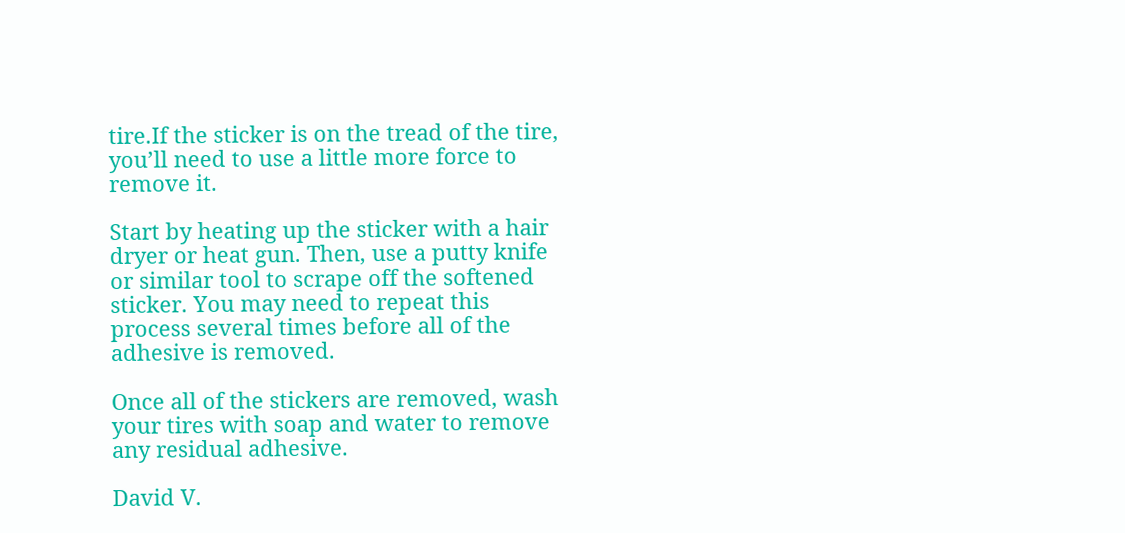tire.If the sticker is on the tread of the tire, you’ll need to use a little more force to remove it.

Start by heating up the sticker with a hair dryer or heat gun. Then, use a putty knife or similar tool to scrape off the softened sticker. You may need to repeat this process several times before all of the adhesive is removed.

Once all of the stickers are removed, wash your tires with soap and water to remove any residual adhesive.

David V.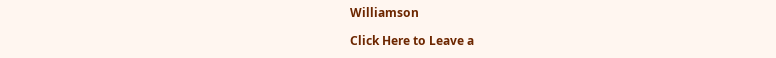Williamson

Click Here to Leave a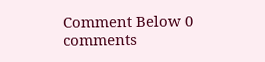Comment Below 0 comments